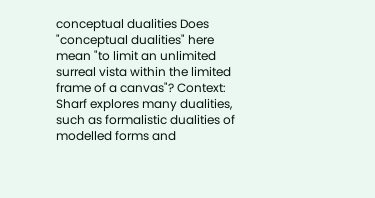conceptual dualities Does "conceptual dualities" here mean "to limit an unlimited surreal vista within the limited frame of a canvas"? Context: Sharf explores many dualities, such as formalistic dualities of modelled forms and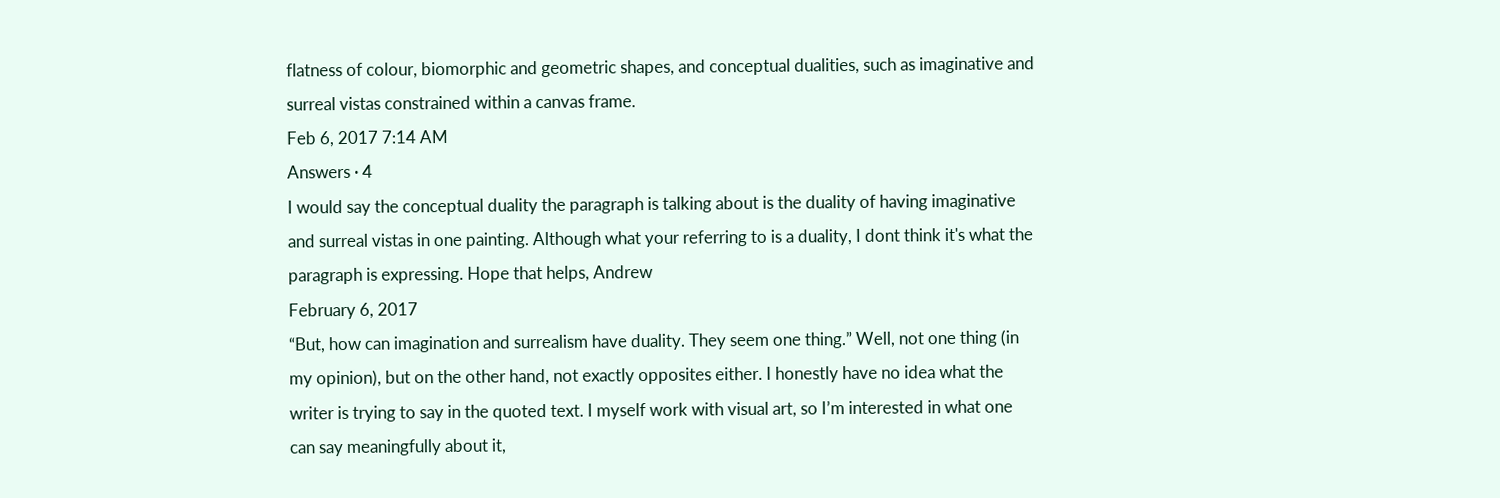flatness of colour, biomorphic and geometric shapes, and conceptual dualities, such as imaginative and surreal vistas constrained within a canvas frame.
Feb 6, 2017 7:14 AM
Answers · 4
I would say the conceptual duality the paragraph is talking about is the duality of having imaginative and surreal vistas in one painting. Although what your referring to is a duality, I dont think it's what the paragraph is expressing. Hope that helps, Andrew
February 6, 2017
“But, how can imagination and surrealism have duality. They seem one thing.” Well, not one thing (in my opinion), but on the other hand, not exactly opposites either. I honestly have no idea what the writer is trying to say in the quoted text. I myself work with visual art, so I’m interested in what one can say meaningfully about it,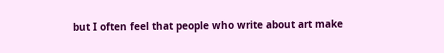but I often feel that people who write about art make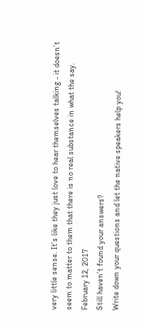very little sense. It’s like they just love to hear themselves talking - it doesn’t seem to matter to them that there is no real substance in what the say.
February 12, 2017
Still haven’t found your answers?
Write down your questions and let the native speakers help you!